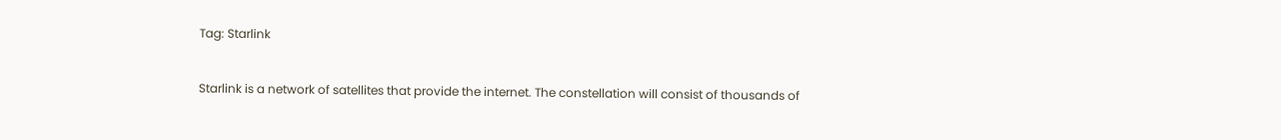Tag: Starlink


Starlink is a network of satellites that provide the internet. The constellation will consist of thousands of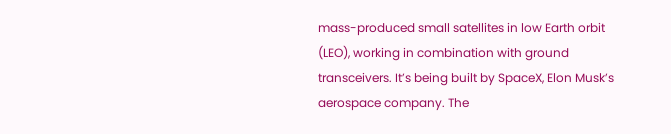mass-produced small satellites in low Earth orbit (LEO), working in combination with ground transceivers. It’s being built by SpaceX, Elon Musk’s aerospace company. The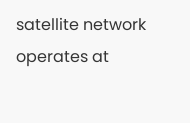satellite network operates at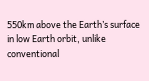550km above the Earth’s surface in low Earth orbit, unlike conventional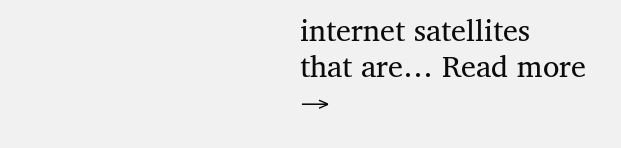internet satellites that are… Read more →